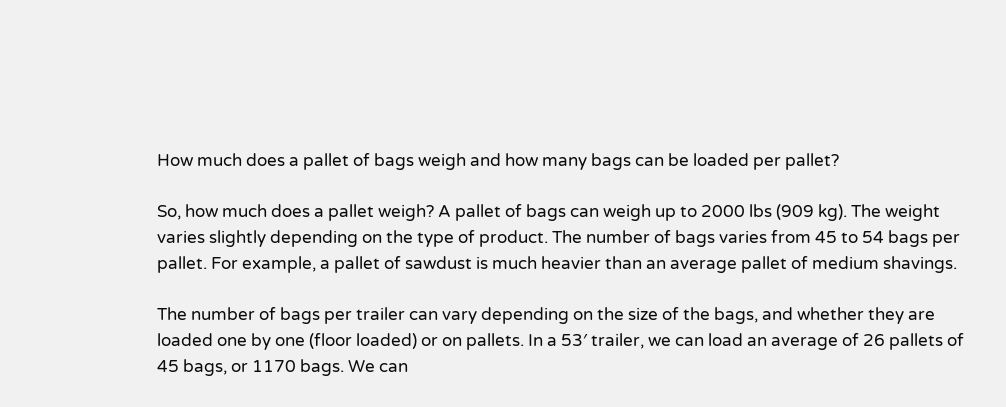How much does a pallet of bags weigh and how many bags can be loaded per pallet?

So, how much does a pallet weigh? A pallet of bags can weigh up to 2000 lbs (909 kg). The weight varies slightly depending on the type of product. The number of bags varies from 45 to 54 bags per pallet. For example, a pallet of sawdust is much heavier than an average pallet of medium shavings.

The number of bags per trailer can vary depending on the size of the bags, and whether they are loaded one by one (floor loaded) or on pallets. In a 53′ trailer, we can load an average of 26 pallets of 45 bags, or 1170 bags. We can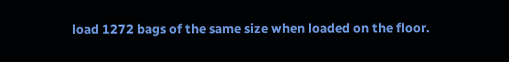load 1272 bags of the same size when loaded on the floor.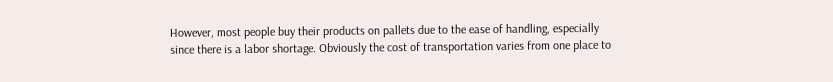However, most people buy their products on pallets due to the ease of handling, especially since there is a labor shortage. Obviously the cost of transportation varies from one place to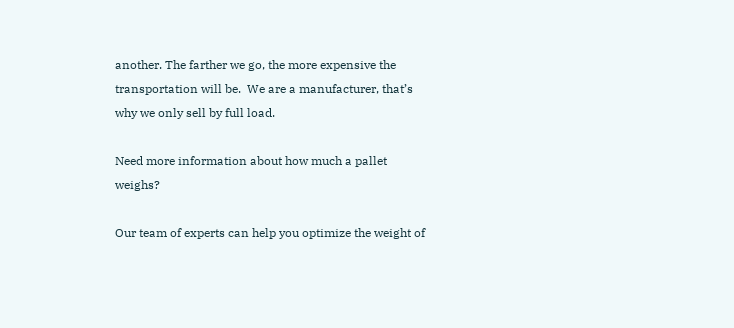another. The farther we go, the more expensive the transportation will be.  We are a manufacturer, that’s why we only sell by full load.

Need more information about how much a pallet weighs?

Our team of experts can help you optimize the weight of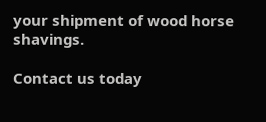your shipment of wood horse shavings.

Contact us today